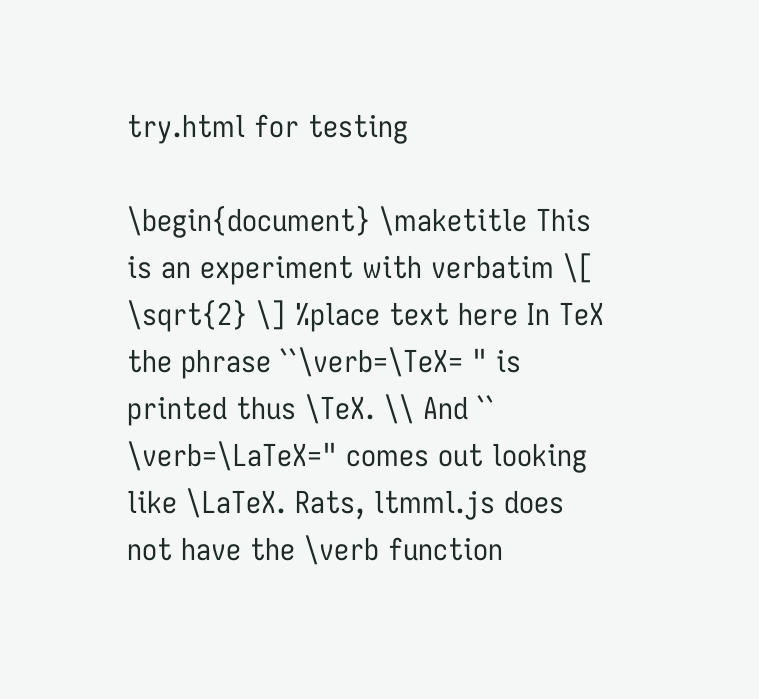try.html for testing

\begin{document} \maketitle This is an experiment with verbatim \[ \sqrt{2} \] %place text here In TeX the phrase ``\verb=\TeX= " is printed thus \TeX. \\ And `` \verb=\LaTeX=" comes out looking like \LaTeX. Rats, ltmml.js does not have the \verb function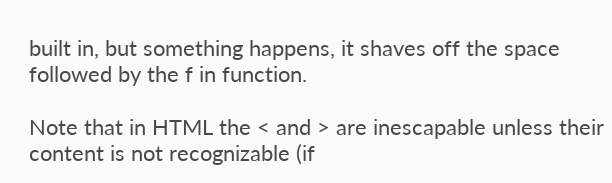built in, but something happens, it shaves off the space followed by the f in function.

Note that in HTML the < and > are inescapable unless their
content is not recognizable (if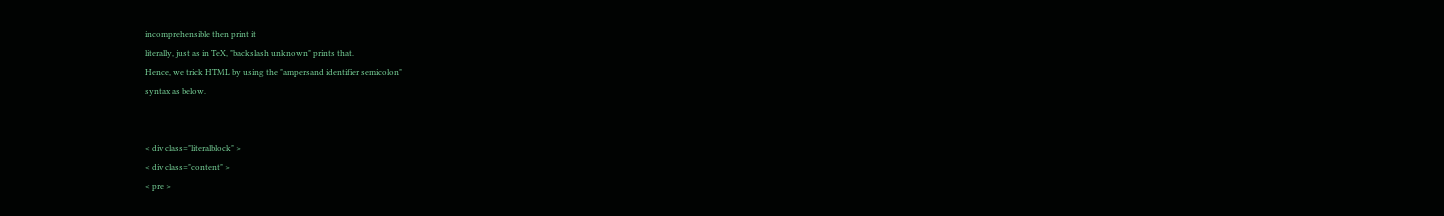incomprehensible then print it
literally, just as in TeX, "backslash unknown" prints that.
Hence, we trick HTML by using the "ampersand identifier semicolon"
syntax as below.


< div class="literalblock" >
< div class="content" >
< pre >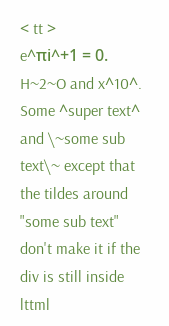< tt >
e^πi^+1 = 0. H~2~O and x^10^. Some ^super text^
and \~some sub text\~ except that the tildes around "some sub text"
don't make it if the div is still inside lttml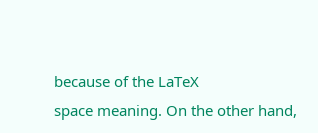because of the LaTeX
space meaning. On the other hand,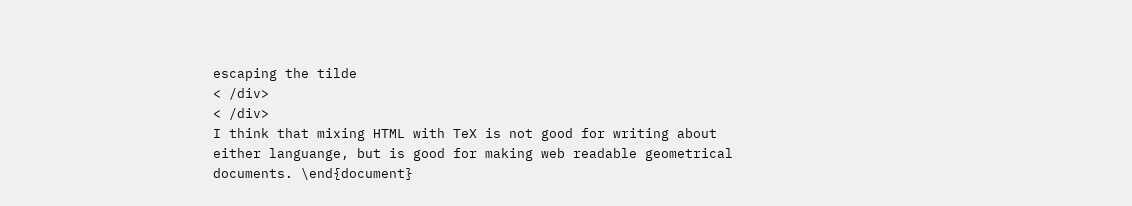escaping the tilde
< /div>
< /div>
I think that mixing HTML with TeX is not good for writing about either languange, but is good for making web readable geometrical documents. \end{document}